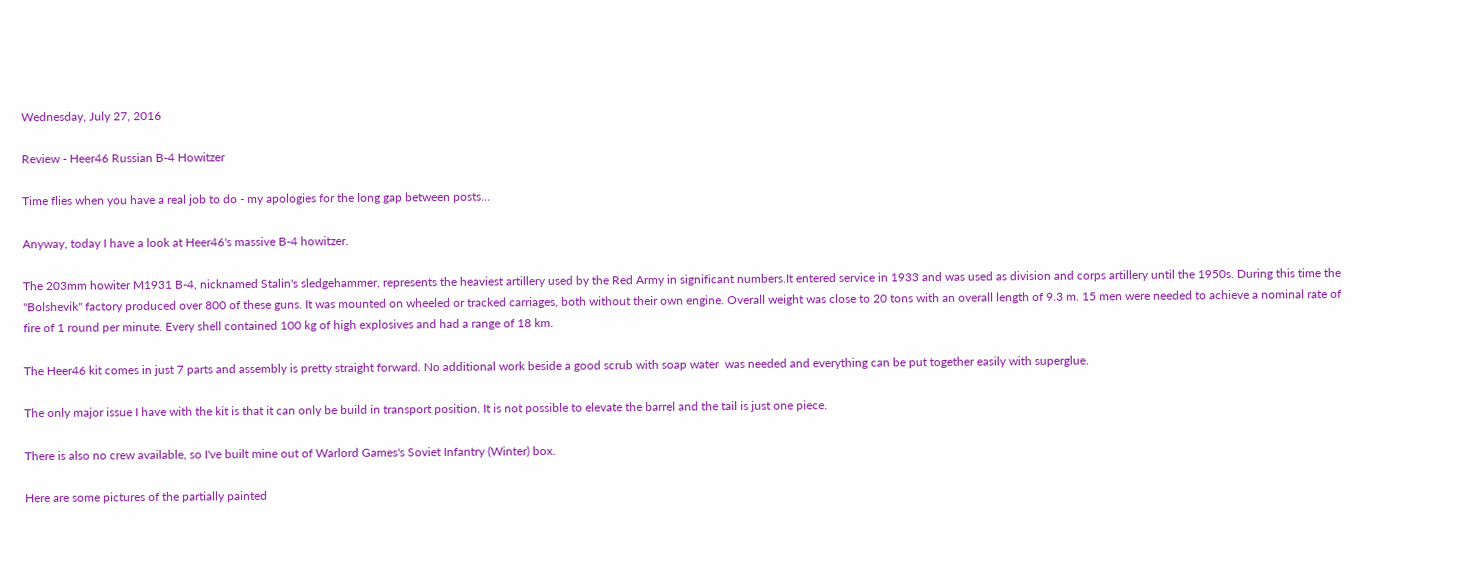Wednesday, July 27, 2016

Review - Heer46 Russian B-4 Howitzer

Time flies when you have a real job to do - my apologies for the long gap between posts...

Anyway, today I have a look at Heer46's massive B-4 howitzer.

The 203mm howiter M1931 B-4, nicknamed Stalin's sledgehammer, represents the heaviest artillery used by the Red Army in significant numbers.It entered service in 1933 and was used as division and corps artillery until the 1950s. During this time the "Bolshevik" factory produced over 800 of these guns. It was mounted on wheeled or tracked carriages, both without their own engine. Overall weight was close to 20 tons with an overall length of 9.3 m. 15 men were needed to achieve a nominal rate of fire of 1 round per minute. Every shell contained 100 kg of high explosives and had a range of 18 km.

The Heer46 kit comes in just 7 parts and assembly is pretty straight forward. No additional work beside a good scrub with soap water  was needed and everything can be put together easily with superglue.

The only major issue I have with the kit is that it can only be build in transport position. It is not possible to elevate the barrel and the tail is just one piece.

There is also no crew available, so I've built mine out of Warlord Games's Soviet Infantry (Winter) box.

Here are some pictures of the partially painted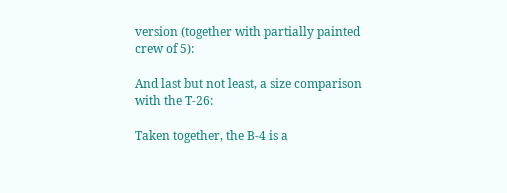version (together with partially painted crew of 5):

And last but not least, a size comparison with the T-26:

Taken together, the B-4 is a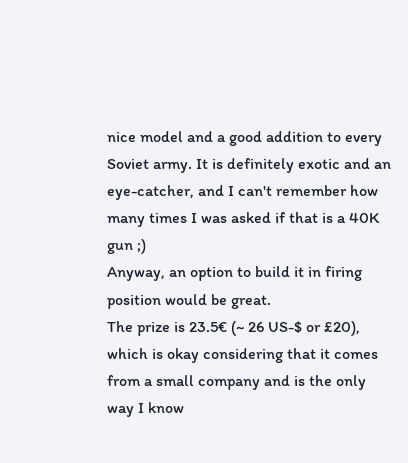nice model and a good addition to every Soviet army. It is definitely exotic and an eye-catcher, and I can't remember how many times I was asked if that is a 40K gun ;)
Anyway, an option to build it in firing position would be great.
The prize is 23.5€ (~ 26 US-$ or £20), which is okay considering that it comes from a small company and is the only way I know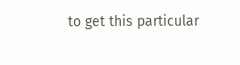to get this particular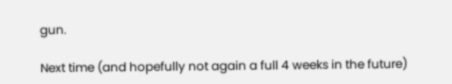gun.

Next time (and hopefully not again a full 4 weeks in the future)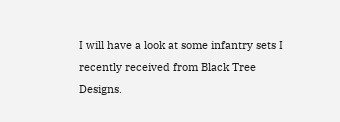I will have a look at some infantry sets I recently received from Black Tree Designs.